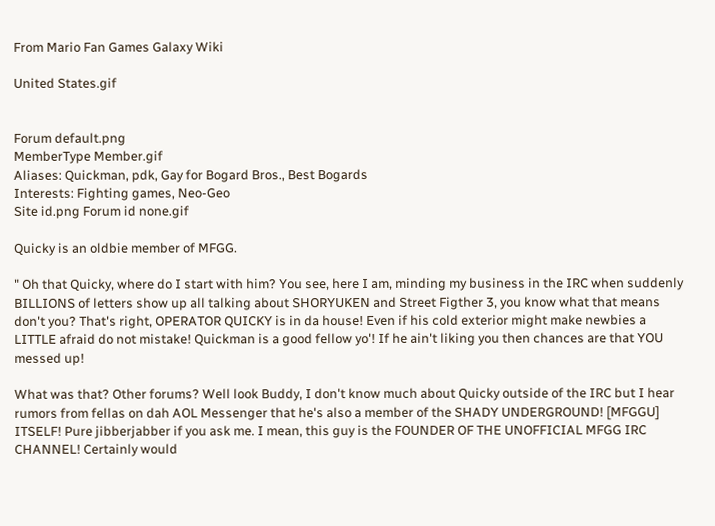From Mario Fan Games Galaxy Wiki

United States.gif


Forum default.png
MemberType Member.gif
Aliases: Quickman, pdk, Gay for Bogard Bros., Best Bogards
Interests: Fighting games, Neo-Geo
Site id.png Forum id none.gif

Quicky is an oldbie member of MFGG.

" Oh that Quicky, where do I start with him? You see, here I am, minding my business in the IRC when suddenly BILLIONS of letters show up all talking about SHORYUKEN and Street Figther 3, you know what that means don't you? That's right, OPERATOR QUICKY is in da house! Even if his cold exterior might make newbies a LITTLE afraid do not mistake! Quickman is a good fellow yo'! If he ain't liking you then chances are that YOU messed up!

What was that? Other forums? Well look Buddy, I don't know much about Quicky outside of the IRC but I hear rumors from fellas on dah AOL Messenger that he's also a member of the SHADY UNDERGROUND! [MFGGU] ITSELF! Pure jibberjabber if you ask me. I mean, this guy is the FOUNDER OF THE UNOFFICIAL MFGG IRC CHANNEL! Certainly would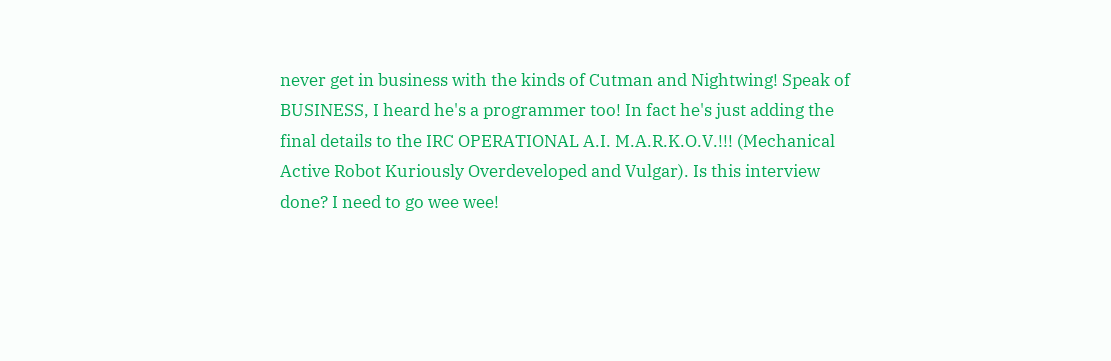never get in business with the kinds of Cutman and Nightwing! Speak of BUSINESS, I heard he's a programmer too! In fact he's just adding the final details to the IRC OPERATIONAL A.I. M.A.R.K.O.V.!!! (Mechanical Active Robot Kuriously Overdeveloped and Vulgar). Is this interview done? I need to go wee wee!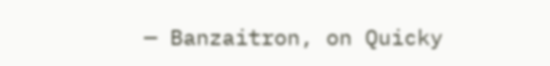— Banzaitron, on Quicky